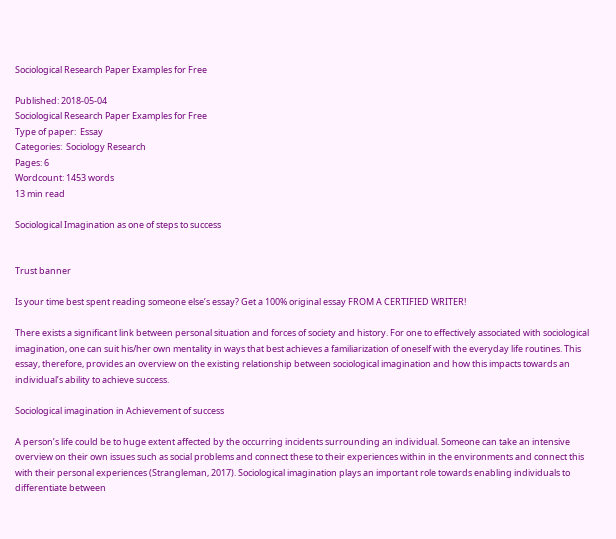Sociological Research Paper Examples for Free

Published: 2018-05-04
Sociological Research Paper Examples for Free
Type of paper:  Essay
Categories:  Sociology Research
Pages: 6
Wordcount: 1453 words
13 min read

Sociological Imagination as one of steps to success


Trust banner

Is your time best spent reading someone else’s essay? Get a 100% original essay FROM A CERTIFIED WRITER!

There exists a significant link between personal situation and forces of society and history. For one to effectively associated with sociological imagination, one can suit his/her own mentality in ways that best achieves a familiarization of oneself with the everyday life routines. This essay, therefore, provides an overview on the existing relationship between sociological imagination and how this impacts towards an individual’s ability to achieve success.

Sociological imagination in Achievement of success

A person’s life could be to huge extent affected by the occurring incidents surrounding an individual. Someone can take an intensive overview on their own issues such as social problems and connect these to their experiences within in the environments and connect this with their personal experiences (Strangleman, 2017). Sociological imagination plays an important role towards enabling individuals to differentiate between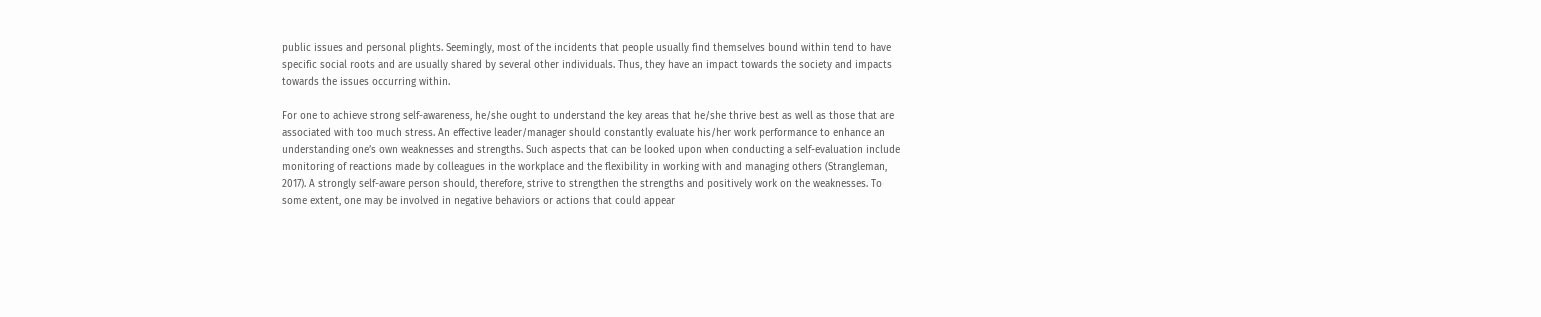public issues and personal plights. Seemingly, most of the incidents that people usually find themselves bound within tend to have specific social roots and are usually shared by several other individuals. Thus, they have an impact towards the society and impacts towards the issues occurring within.

For one to achieve strong self-awareness, he/she ought to understand the key areas that he/she thrive best as well as those that are associated with too much stress. An effective leader/manager should constantly evaluate his/her work performance to enhance an understanding one’s own weaknesses and strengths. Such aspects that can be looked upon when conducting a self-evaluation include monitoring of reactions made by colleagues in the workplace and the flexibility in working with and managing others (Strangleman, 2017). A strongly self-aware person should, therefore, strive to strengthen the strengths and positively work on the weaknesses. To some extent, one may be involved in negative behaviors or actions that could appear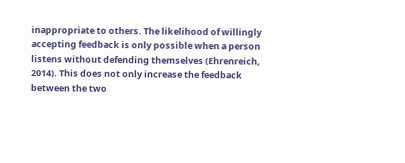inappropriate to others. The likelihood of willingly accepting feedback is only possible when a person listens without defending themselves (Ehrenreich, 2014). This does not only increase the feedback between the two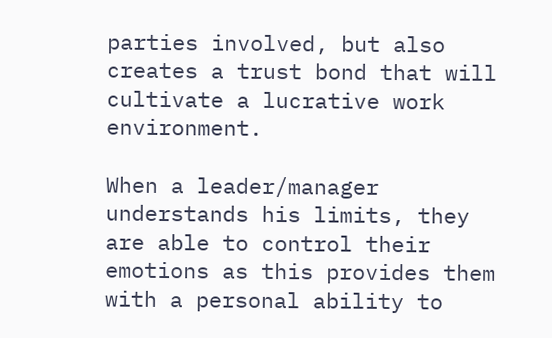parties involved, but also creates a trust bond that will cultivate a lucrative work environment.

When a leader/manager understands his limits, they are able to control their emotions as this provides them with a personal ability to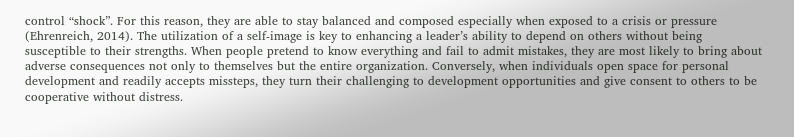control “shock”. For this reason, they are able to stay balanced and composed especially when exposed to a crisis or pressure (Ehrenreich, 2014). The utilization of a self-image is key to enhancing a leader’s ability to depend on others without being susceptible to their strengths. When people pretend to know everything and fail to admit mistakes, they are most likely to bring about adverse consequences not only to themselves but the entire organization. Conversely, when individuals open space for personal development and readily accepts missteps, they turn their challenging to development opportunities and give consent to others to be cooperative without distress.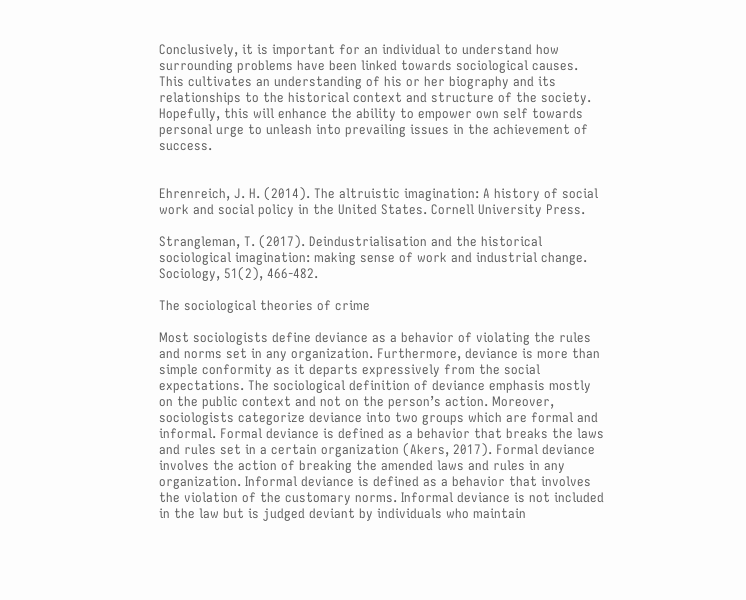Conclusively, it is important for an individual to understand how surrounding problems have been linked towards sociological causes. This cultivates an understanding of his or her biography and its relationships to the historical context and structure of the society. Hopefully, this will enhance the ability to empower own self towards personal urge to unleash into prevailing issues in the achievement of success.


Ehrenreich, J. H. (2014). The altruistic imagination: A history of social work and social policy in the United States. Cornell University Press.

Strangleman, T. (2017). Deindustrialisation and the historical sociological imagination: making sense of work and industrial change. Sociology, 51(2), 466-482.

The sociological theories of crime

Most sociologists define deviance as a behavior of violating the rules and norms set in any organization. Furthermore, deviance is more than simple conformity as it departs expressively from the social expectations. The sociological definition of deviance emphasis mostly on the public context and not on the person’s action. Moreover, sociologists categorize deviance into two groups which are formal and informal. Formal deviance is defined as a behavior that breaks the laws and rules set in a certain organization (Akers, 2017). Formal deviance involves the action of breaking the amended laws and rules in any organization. Informal deviance is defined as a behavior that involves the violation of the customary norms. Informal deviance is not included in the law but is judged deviant by individuals who maintain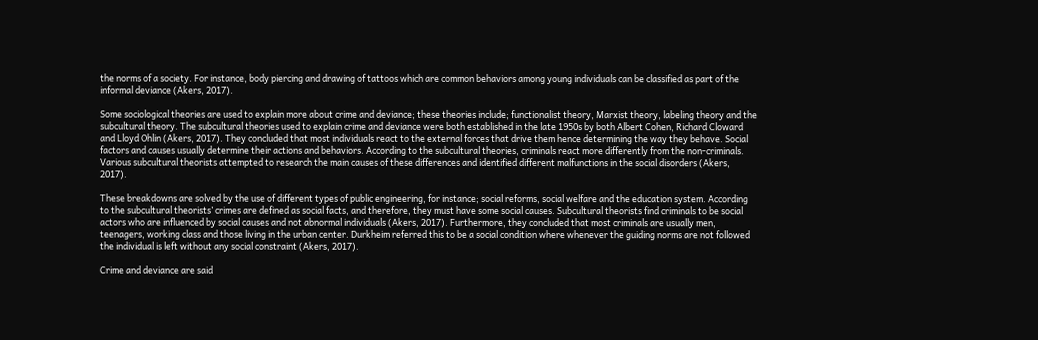the norms of a society. For instance, body piercing and drawing of tattoos which are common behaviors among young individuals can be classified as part of the informal deviance (Akers, 2017).

Some sociological theories are used to explain more about crime and deviance; these theories include; functionalist theory, Marxist theory, labeling theory and the subcultural theory. The subcultural theories used to explain crime and deviance were both established in the late 1950s by both Albert Cohen, Richard Cloward and Lloyd Ohlin (Akers, 2017). They concluded that most individuals react to the external forces that drive them hence determining the way they behave. Social factors and causes usually determine their actions and behaviors. According to the subcultural theories, criminals react more differently from the non-criminals. Various subcultural theorists attempted to research the main causes of these differences and identified different malfunctions in the social disorders (Akers, 2017).

These breakdowns are solved by the use of different types of public engineering, for instance; social reforms, social welfare and the education system. According to the subcultural theorists’ crimes are defined as social facts, and therefore, they must have some social causes. Subcultural theorists find criminals to be social actors who are influenced by social causes and not abnormal individuals (Akers, 2017). Furthermore, they concluded that most criminals are usually men, teenagers, working class and those living in the urban center. Durkheim referred this to be a social condition where whenever the guiding norms are not followed the individual is left without any social constraint (Akers, 2017).

Crime and deviance are said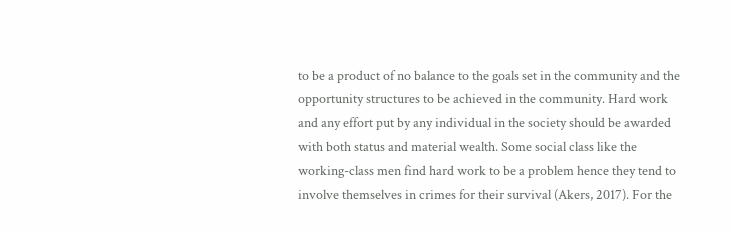to be a product of no balance to the goals set in the community and the opportunity structures to be achieved in the community. Hard work and any effort put by any individual in the society should be awarded with both status and material wealth. Some social class like the working-class men find hard work to be a problem hence they tend to involve themselves in crimes for their survival (Akers, 2017). For the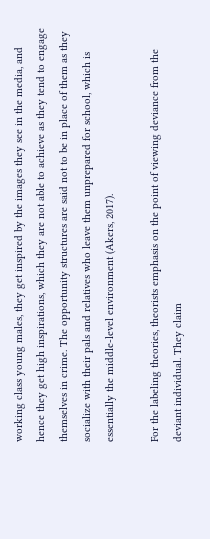working class young males, they get inspired by the images they see in the media, and hence they get high inspirations, which they are not able to achieve as they tend to engage themselves in crime. The opportunity structures are said not to be in place of them as they socialize with their pals and relatives who leave them unprepared for school, which is essentially the middle-level environment (Akers, 2017).

For the labeling theories, theorists emphasis on the point of viewing deviance from the deviant individual. They claim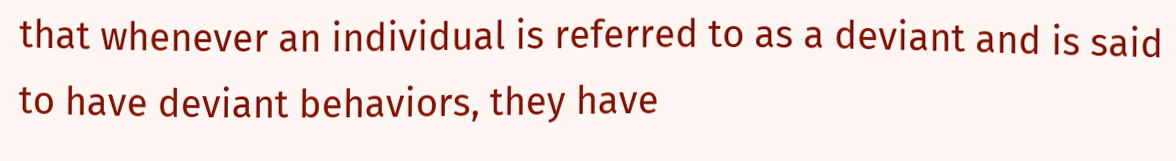that whenever an individual is referred to as a deviant and is said to have deviant behaviors, they have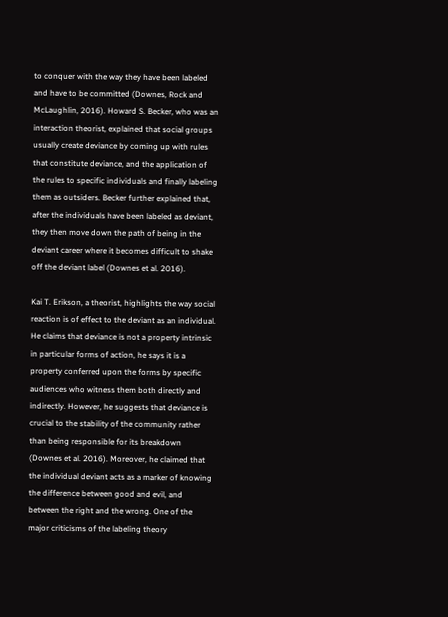to conquer with the way they have been labeled and have to be committed (Downes, Rock and McLaughlin, 2016). Howard S. Becker, who was an interaction theorist, explained that social groups usually create deviance by coming up with rules that constitute deviance, and the application of the rules to specific individuals and finally labeling them as outsiders. Becker further explained that, after the individuals have been labeled as deviant, they then move down the path of being in the deviant career where it becomes difficult to shake off the deviant label (Downes et al. 2016).

Kai T. Erikson, a theorist, highlights the way social reaction is of effect to the deviant as an individual. He claims that deviance is not a property intrinsic in particular forms of action, he says it is a property conferred upon the forms by specific audiences who witness them both directly and indirectly. However, he suggests that deviance is crucial to the stability of the community rather than being responsible for its breakdown (Downes et al. 2016). Moreover, he claimed that the individual deviant acts as a marker of knowing the difference between good and evil, and between the right and the wrong. One of the major criticisms of the labeling theory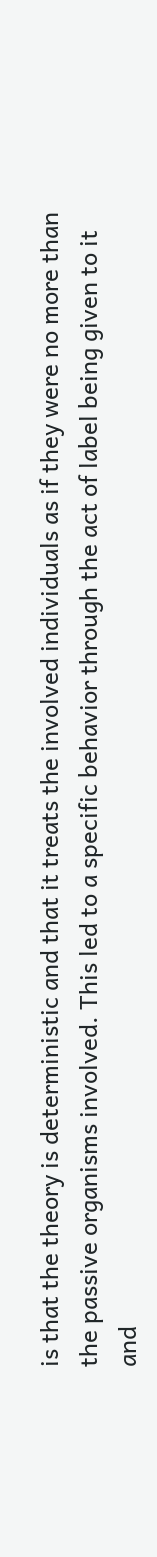is that the theory is deterministic and that it treats the involved individuals as if they were no more than the passive organisms involved. This led to a specific behavior through the act of label being given to it and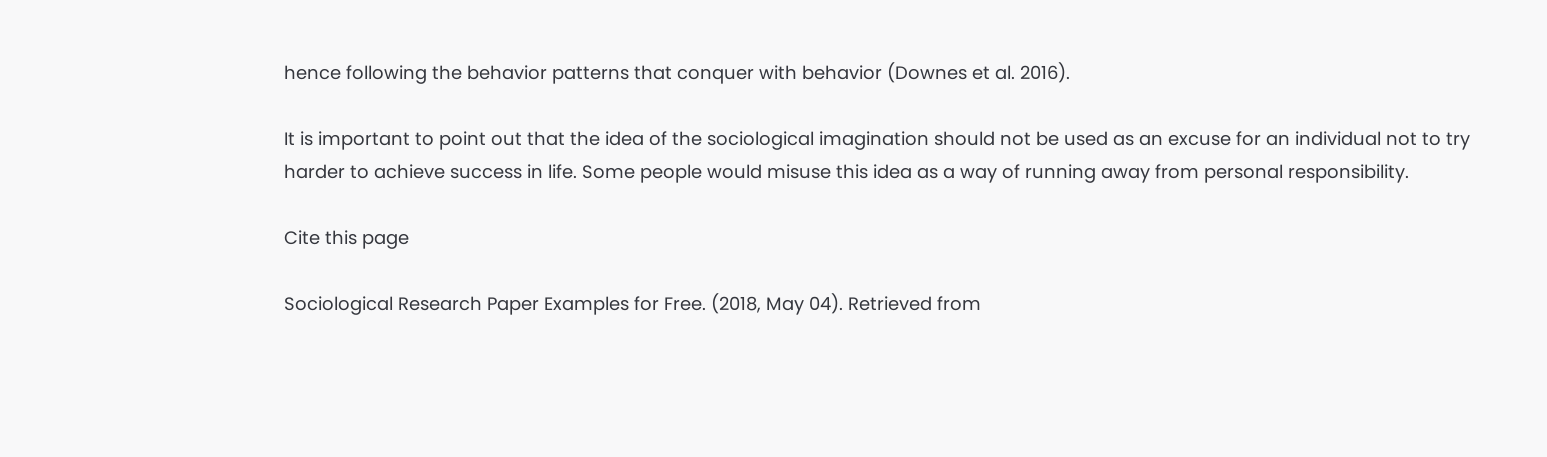hence following the behavior patterns that conquer with behavior (Downes et al. 2016).

It is important to point out that the idea of the sociological imagination should not be used as an excuse for an individual not to try harder to achieve success in life. Some people would misuse this idea as a way of running away from personal responsibility.

Cite this page

Sociological Research Paper Examples for Free. (2018, May 04). Retrieved from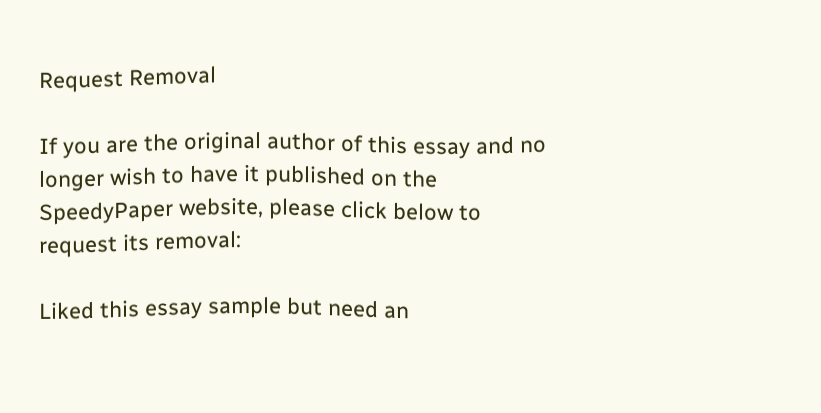Request Removal

If you are the original author of this essay and no longer wish to have it published on the SpeedyPaper website, please click below to request its removal:

Liked this essay sample but need an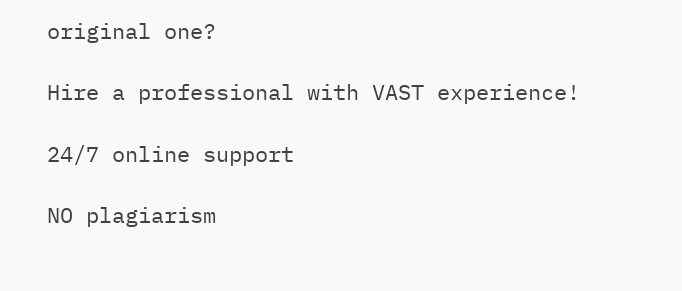original one?

Hire a professional with VAST experience!

24/7 online support

NO plagiarism